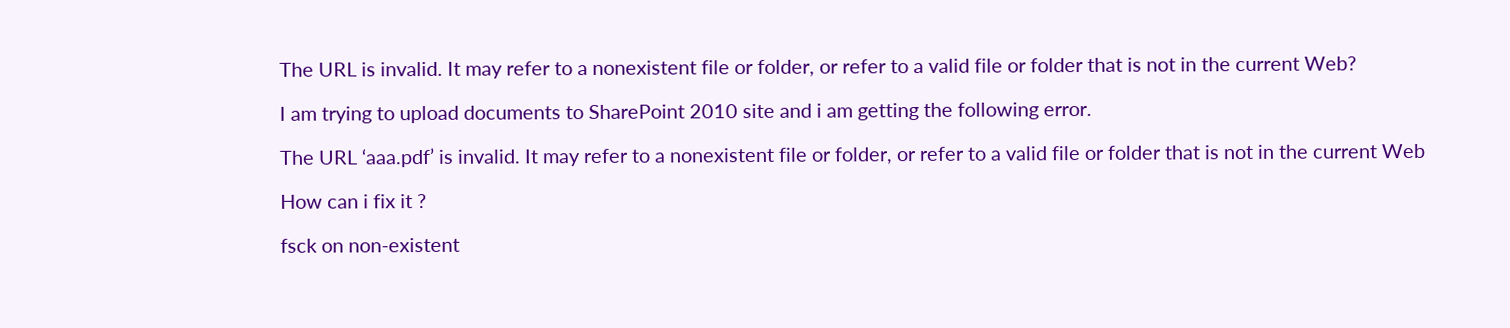The URL is invalid. It may refer to a nonexistent file or folder, or refer to a valid file or folder that is not in the current Web?

I am trying to upload documents to SharePoint 2010 site and i am getting the following error.

The URL ‘aaa.pdf’ is invalid. It may refer to a nonexistent file or folder, or refer to a valid file or folder that is not in the current Web

How can i fix it ?

fsck on non-existent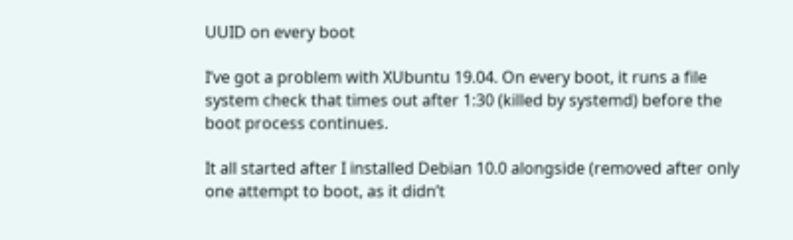UUID on every boot

I’ve got a problem with XUbuntu 19.04. On every boot, it runs a file system check that times out after 1:30 (killed by systemd) before the boot process continues.

It all started after I installed Debian 10.0 alongside (removed after only one attempt to boot, as it didn’t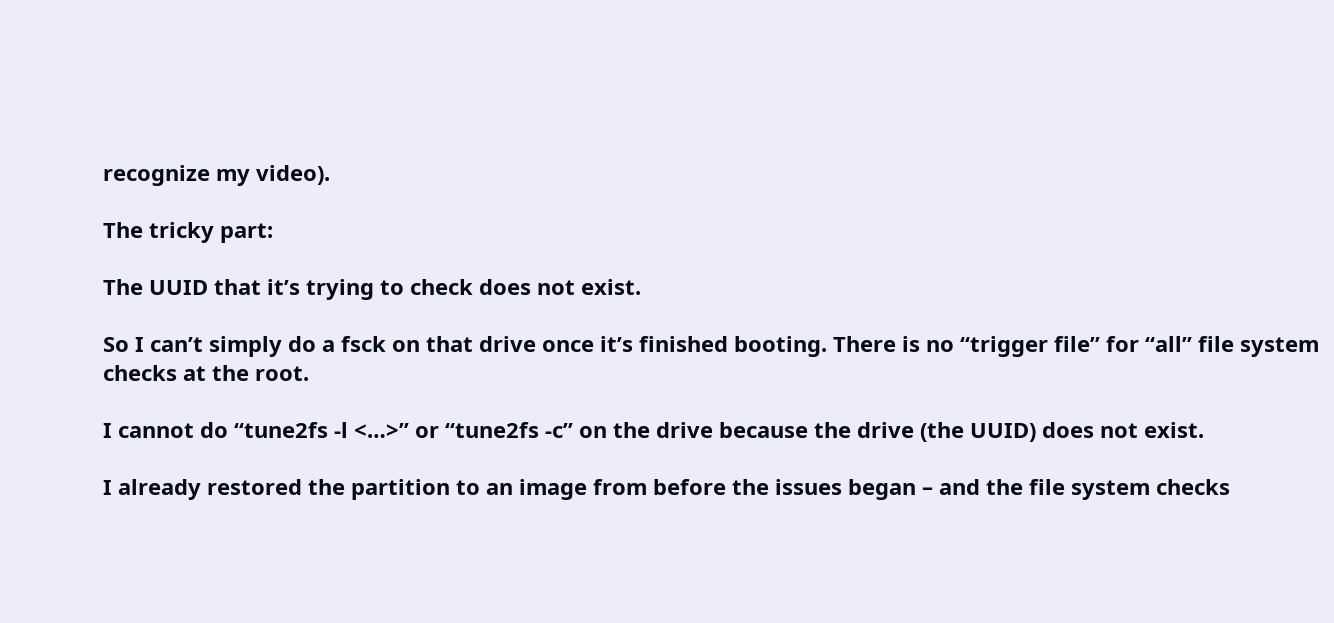recognize my video).

The tricky part:

The UUID that it’s trying to check does not exist.

So I can’t simply do a fsck on that drive once it’s finished booting. There is no “trigger file” for “all” file system checks at the root.

I cannot do “tune2fs -l <…>” or “tune2fs -c” on the drive because the drive (the UUID) does not exist.

I already restored the partition to an image from before the issues began – and the file system checks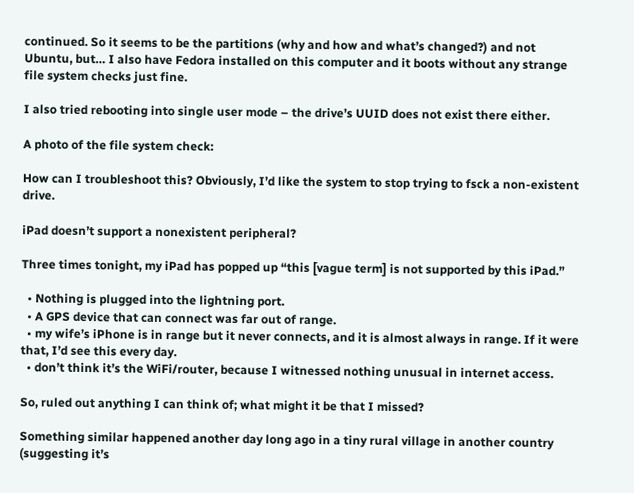continued. So it seems to be the partitions (why and how and what’s changed?) and not Ubuntu, but… I also have Fedora installed on this computer and it boots without any strange file system checks just fine.

I also tried rebooting into single user mode – the drive’s UUID does not exist there either.

A photo of the file system check:

How can I troubleshoot this? Obviously, I’d like the system to stop trying to fsck a non-existent drive.

iPad doesn’t support a nonexistent peripheral?

Three times tonight, my iPad has popped up “this [vague term] is not supported by this iPad.”

  • Nothing is plugged into the lightning port.
  • A GPS device that can connect was far out of range.
  • my wife’s iPhone is in range but it never connects, and it is almost always in range. If it were that, I’d see this every day.
  • don’t think it’s the WiFi/router, because I witnessed nothing unusual in internet access.

So, ruled out anything I can think of; what might it be that I missed?

Something similar happened another day long ago in a tiny rural village in another country (suggesting it’s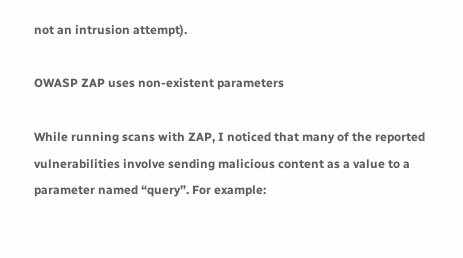not an intrusion attempt).

OWASP ZAP uses non-existent parameters

While running scans with ZAP, I noticed that many of the reported vulnerabilities involve sending malicious content as a value to a parameter named “query”. For example: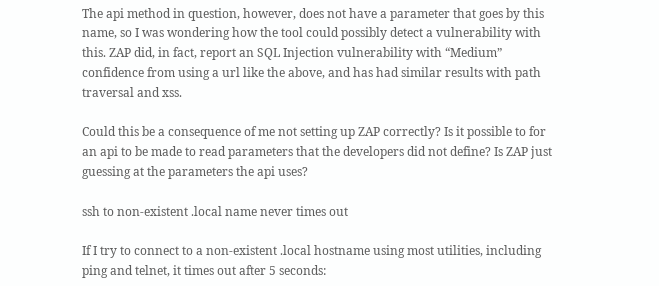The api method in question, however, does not have a parameter that goes by this name, so I was wondering how the tool could possibly detect a vulnerability with this. ZAP did, in fact, report an SQL Injection vulnerability with “Medium” confidence from using a url like the above, and has had similar results with path traversal and xss.

Could this be a consequence of me not setting up ZAP correctly? Is it possible to for an api to be made to read parameters that the developers did not define? Is ZAP just guessing at the parameters the api uses?

ssh to non-existent .local name never times out

If I try to connect to a non-existent .local hostname using most utilities, including ping and telnet, it times out after 5 seconds: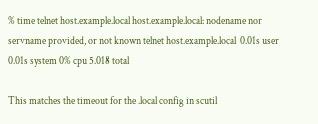% time telnet host.example.local host.example.local: nodename nor servname provided, or not known telnet host.example.local  0.01s user 0.01s system 0% cpu 5.018 total

This matches the timeout for the .local config in scutil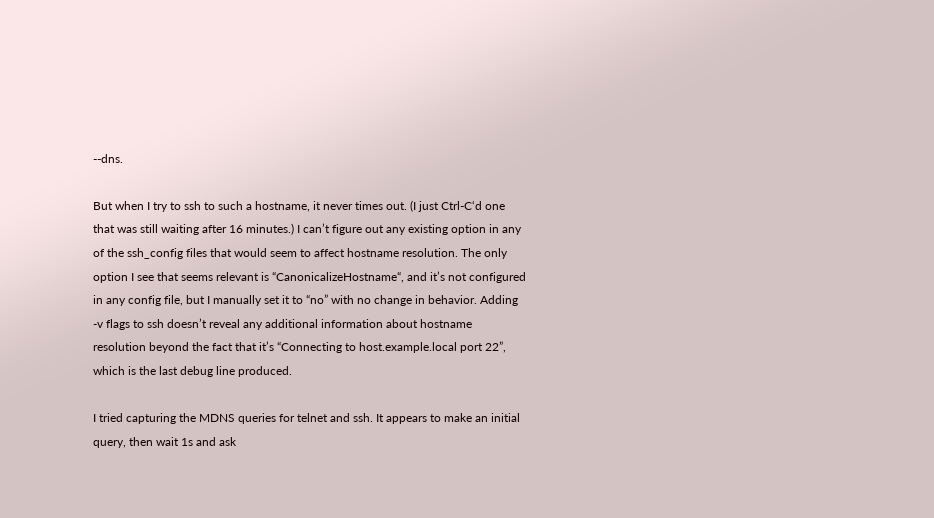--dns.

But when I try to ssh to such a hostname, it never times out. (I just Ctrl-C‘d one that was still waiting after 16 minutes.) I can’t figure out any existing option in any of the ssh_config files that would seem to affect hostname resolution. The only option I see that seems relevant is “CanonicalizeHostname“, and it’s not configured in any config file, but I manually set it to “no” with no change in behavior. Adding -v flags to ssh doesn’t reveal any additional information about hostname resolution beyond the fact that it’s “Connecting to host.example.local port 22”, which is the last debug line produced.

I tried capturing the MDNS queries for telnet and ssh. It appears to make an initial query, then wait 1s and ask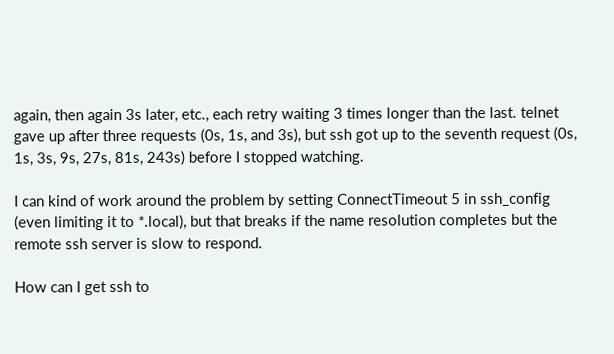again, then again 3s later, etc., each retry waiting 3 times longer than the last. telnet gave up after three requests (0s, 1s, and 3s), but ssh got up to the seventh request (0s, 1s, 3s, 9s, 27s, 81s, 243s) before I stopped watching.

I can kind of work around the problem by setting ConnectTimeout 5 in ssh_config (even limiting it to *.local), but that breaks if the name resolution completes but the remote ssh server is slow to respond.

How can I get ssh to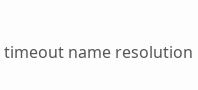timeout name resolution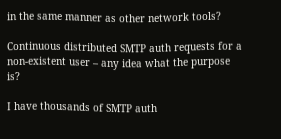in the same manner as other network tools?

Continuous distributed SMTP auth requests for a non-existent user – any idea what the purpose is?

I have thousands of SMTP auth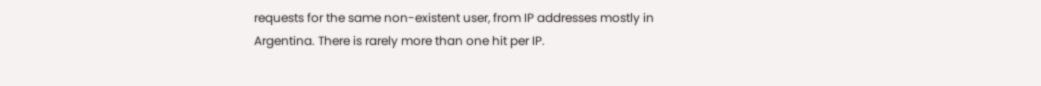requests for the same non-existent user, from IP addresses mostly in Argentina. There is rarely more than one hit per IP.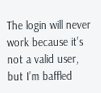The login will never work because it’s not a valid user, but I’m baffled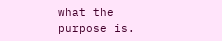what the purpose is.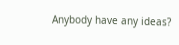Anybody have any ideas?